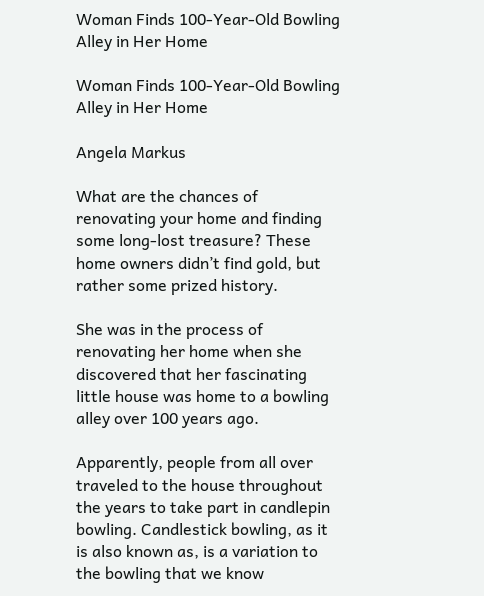Woman Finds 100-Year-Old Bowling Alley in Her Home

Woman Finds 100-Year-Old Bowling Alley in Her Home

Angela Markus

What are the chances of renovating your home and finding some long-lost treasure? These home owners didn’t find gold, but rather some prized history.

She was in the process of renovating her home when she discovered that her fascinating little house was home to a bowling alley over 100 years ago.

Apparently, people from all over traveled to the house throughout the years to take part in candlepin bowling. Candlestick bowling, as it is also known as, is a variation to the bowling that we know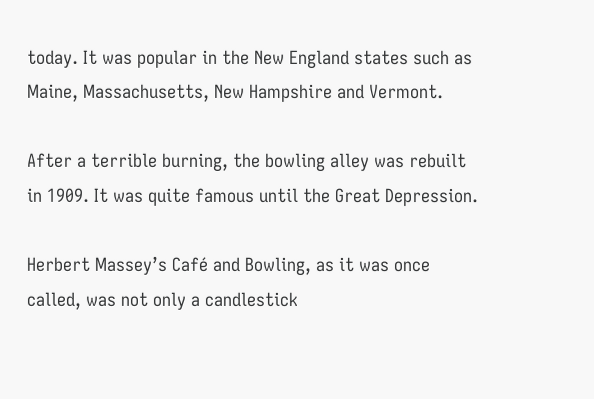today. It was popular in the New England states such as Maine, Massachusetts, New Hampshire and Vermont.

After a terrible burning, the bowling alley was rebuilt in 1909. It was quite famous until the Great Depression.

Herbert Massey’s Café and Bowling, as it was once called, was not only a candlestick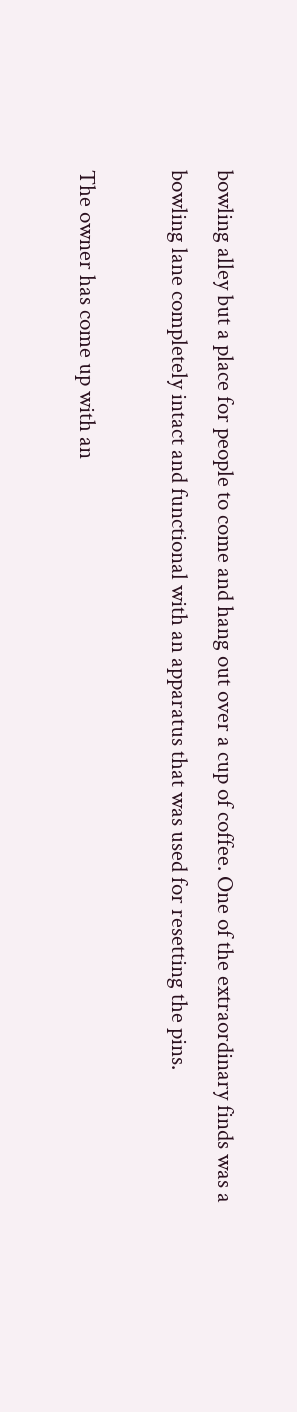bowling alley but a place for people to come and hang out over a cup of coffee. One of the extraordinary finds was a bowling lane completely intact and functional with an apparatus that was used for resetting the pins.

The owner has come up with an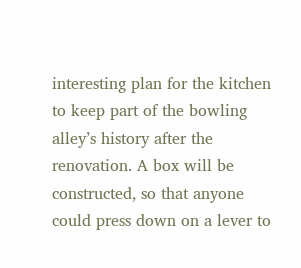interesting plan for the kitchen to keep part of the bowling alley’s history after the renovation. A box will be constructed, so that anyone could press down on a lever to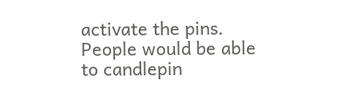activate the pins. People would be able to candlepin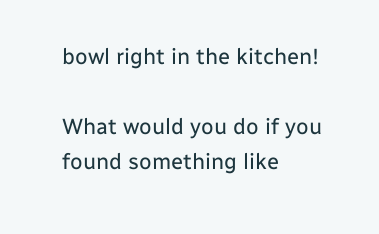bowl right in the kitchen!

What would you do if you found something like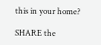this in your home?

SHARE the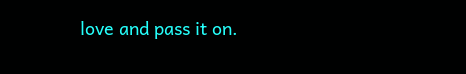love and pass it on.